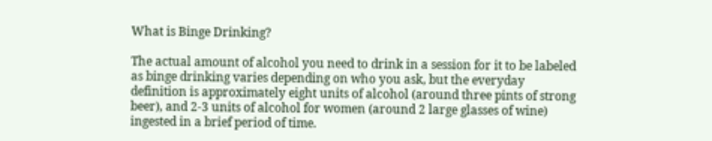What is Binge Drinking?

The actual amount of alcohol you need to drink in a session for it to be labeled as binge drinking varies depending on who you ask, but the everyday definition is approximately eight units of alcohol (around three pints of strong beer), and 2-3 units of alcohol for women (around 2 large glasses of wine) ingested in a brief period of time.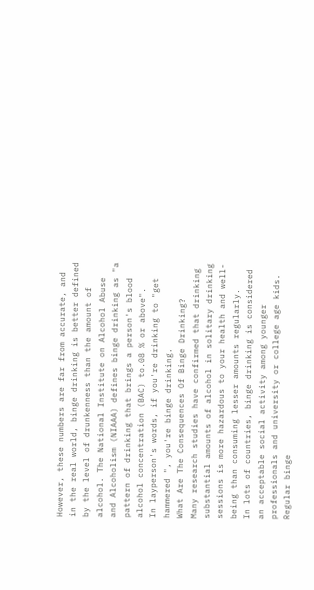However, these numbers are far from accurate, and in the real world, binge drinking is better defined by the level of drunkenness than the amount of alcohol. The National Institute on Alcohol Abuse and Alcoholism (NIAAA) defines binge drinking as "a pattern of drinking that brings a person's blood alcohol concentration (BAC) to.08 % or above".
In layperson's words, if you're drinking to "get hammered ", you're binge drinking.
What Are The Consequences Of Binge Drinking?
Many research studies have confirmed that drinking substantial amounts of alcohol in solitary drinking sessions is more hazardous to your health and well-being than consuming lesser amounts regularly.
In lots of countries, binge drinking is considered an acceptable social activity among younger professionals and university or college age kids. Regular binge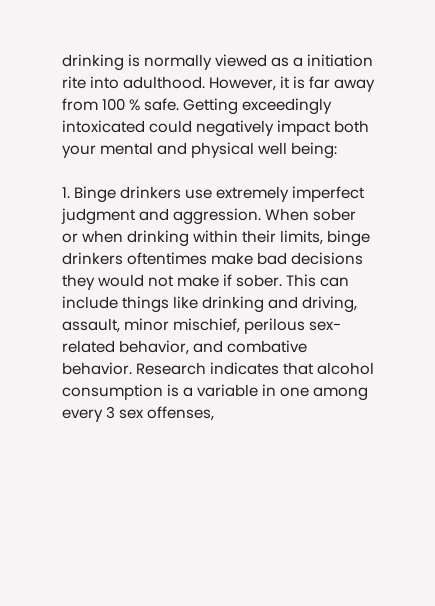drinking is normally viewed as a initiation rite into adulthood. However, it is far away from 100 % safe. Getting exceedingly intoxicated could negatively impact both your mental and physical well being:

1. Binge drinkers use extremely imperfect judgment and aggression. When sober or when drinking within their limits, binge drinkers oftentimes make bad decisions they would not make if sober. This can include things like drinking and driving, assault, minor mischief, perilous sex-related behavior, and combative behavior. Research indicates that alcohol consumption is a variable in one among every 3 sex offenses,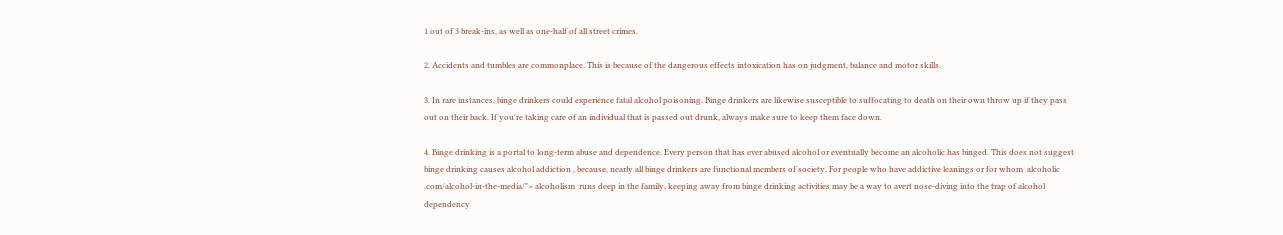1 out of 3 break-ins, as well as one-half of all street crimes.

2. Accidents and tumbles are commonplace. This is because of the dangerous effects intoxication has on judgment, balance and motor skills.

3. In rare instances, binge drinkers could experience fatal alcohol poisoning. Binge drinkers are likewise susceptible to suffocating to death on their own throw up if they pass out on their back. If you're taking care of an individual that is passed out drunk, always make sure to keep them face down.

4. Binge drinking is a portal to long-term abuse and dependence. Every person that has ever abused alcohol or eventually become an alcoholic has binged. This does not suggest binge drinking causes alcohol addiction , because, nearly all binge drinkers are functional members of society. For people who have addictive leanings or for whom  alcoholic .com/alcohol-in-the-media/"> alcoholism  runs deep in the family, keeping away from binge drinking activities may be a way to avert nose-diving into the trap of alcohol dependency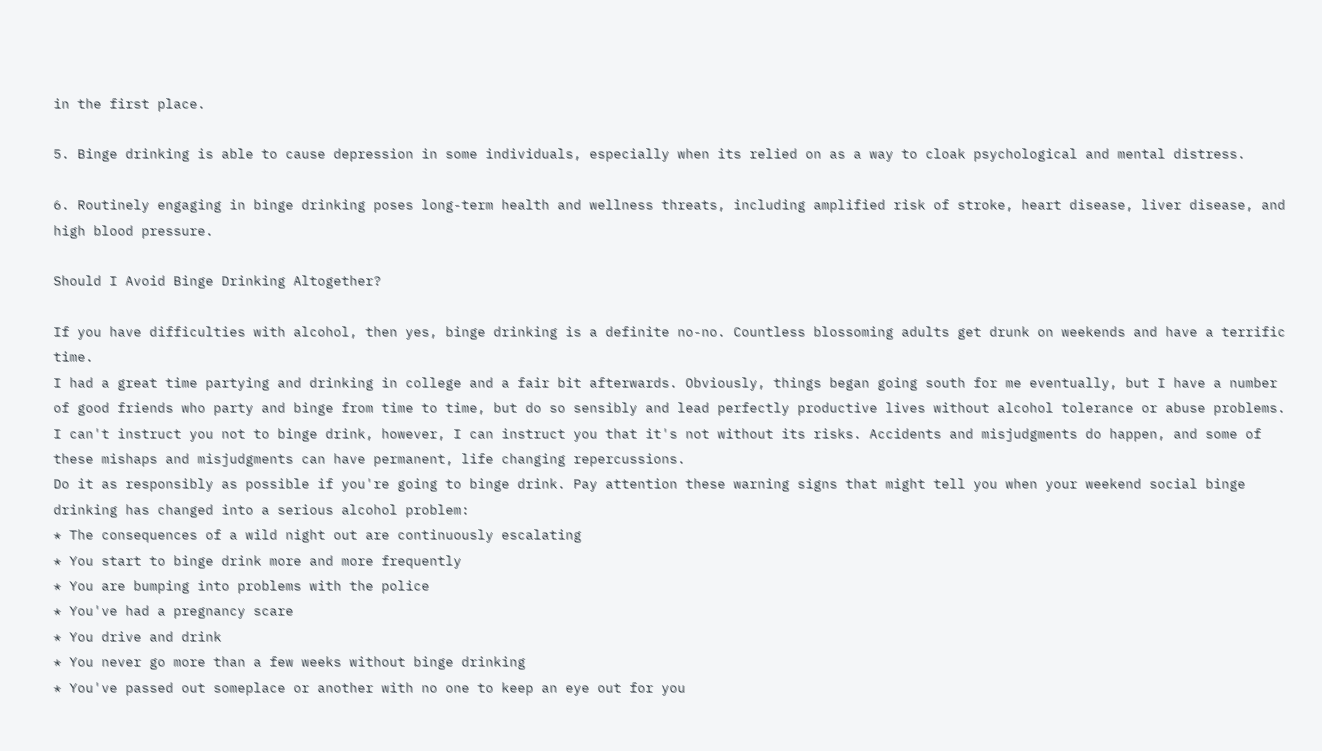in the first place.

5. Binge drinking is able to cause depression in some individuals, especially when its relied on as a way to cloak psychological and mental distress.

6. Routinely engaging in binge drinking poses long-term health and wellness threats, including amplified risk of stroke, heart disease, liver disease, and high blood pressure.

Should I Avoid Binge Drinking Altogether?

If you have difficulties with alcohol, then yes, binge drinking is a definite no-no. Countless blossoming adults get drunk on weekends and have a terrific time.
I had a great time partying and drinking in college and a fair bit afterwards. Obviously, things began going south for me eventually, but I have a number of good friends who party and binge from time to time, but do so sensibly and lead perfectly productive lives without alcohol tolerance or abuse problems.
I can't instruct you not to binge drink, however, I can instruct you that it's not without its risks. Accidents and misjudgments do happen, and some of these mishaps and misjudgments can have permanent, life changing repercussions.
Do it as responsibly as possible if you're going to binge drink. Pay attention these warning signs that might tell you when your weekend social binge drinking has changed into a serious alcohol problem:
* The consequences of a wild night out are continuously escalating
* You start to binge drink more and more frequently
* You are bumping into problems with the police
* You've had a pregnancy scare
* You drive and drink
* You never go more than a few weeks without binge drinking
* You've passed out someplace or another with no one to keep an eye out for you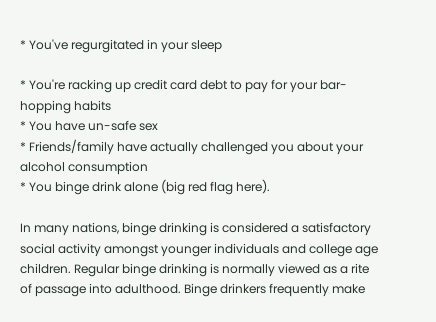* You've regurgitated in your sleep

* You're racking up credit card debt to pay for your bar-hopping habits
* You have un-safe sex
* Friends/family have actually challenged you about your alcohol consumption
* You binge drink alone (big red flag here).

In many nations, binge drinking is considered a satisfactory social activity amongst younger individuals and college age children. Regular binge drinking is normally viewed as a rite of passage into adulthood. Binge drinkers frequently make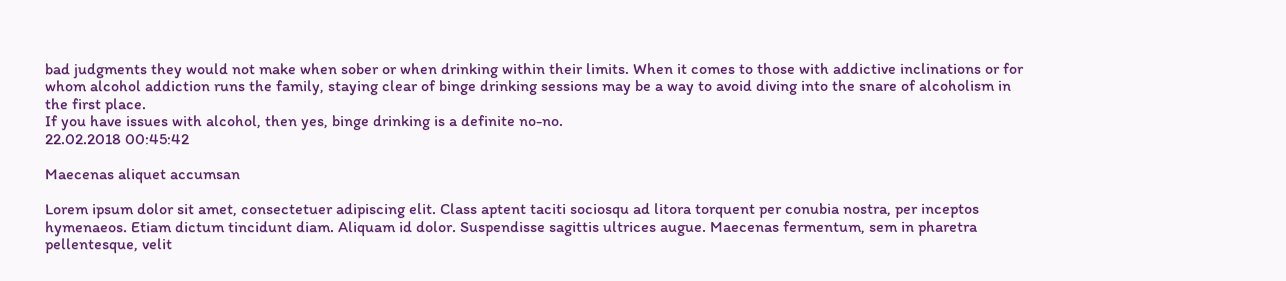bad judgments they would not make when sober or when drinking within their limits. When it comes to those with addictive inclinations or for whom alcohol addiction runs the family, staying clear of binge drinking sessions may be a way to avoid diving into the snare of alcoholism in the first place.
If you have issues with alcohol, then yes, binge drinking is a definite no-no.
22.02.2018 00:45:42

Maecenas aliquet accumsan

Lorem ipsum dolor sit amet, consectetuer adipiscing elit. Class aptent taciti sociosqu ad litora torquent per conubia nostra, per inceptos hymenaeos. Etiam dictum tincidunt diam. Aliquam id dolor. Suspendisse sagittis ultrices augue. Maecenas fermentum, sem in pharetra pellentesque, velit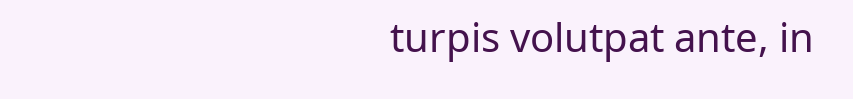turpis volutpat ante, in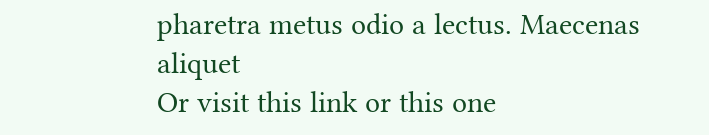pharetra metus odio a lectus. Maecenas aliquet
Or visit this link or this one